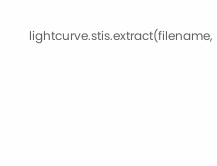lightcurve.stis.extract(filename,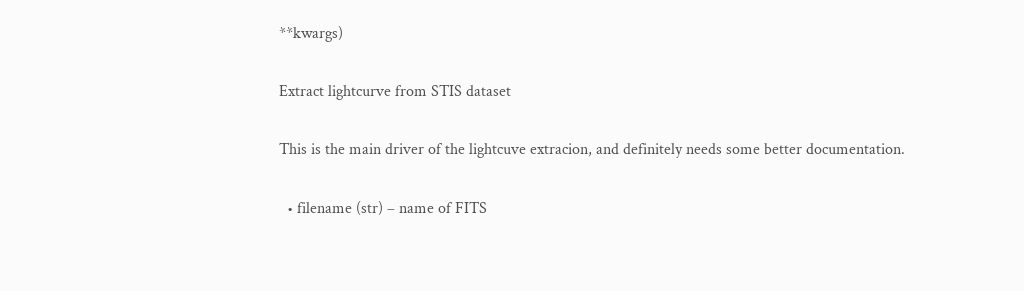**kwargs)

Extract lightcurve from STIS dataset

This is the main driver of the lightcuve extracion, and definitely needs some better documentation.

  • filename (str) – name of FITS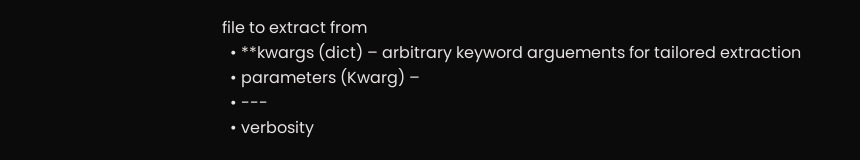file to extract from
  • **kwargs (dict) – arbitrary keyword arguements for tailored extraction
  • parameters (Kwarg) –
  • ---
  • verbosity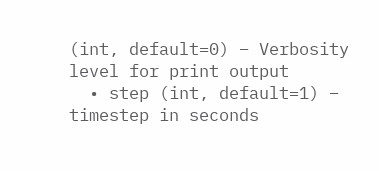(int, default=0) – Verbosity level for print output
  • step (int, default=1) – timestep in seconds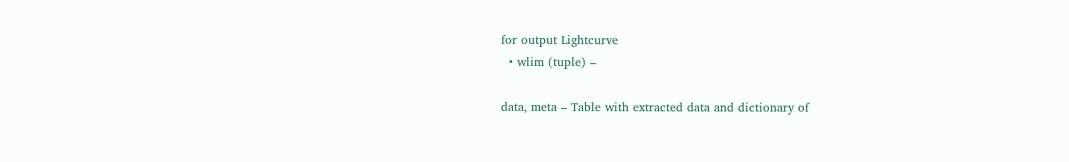for output Lightcurve
  • wlim (tuple) –

data, meta – Table with extracted data and dictionary of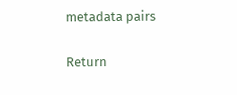metadata pairs

Return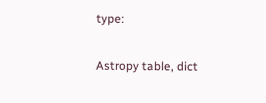type:

Astropy table, dict